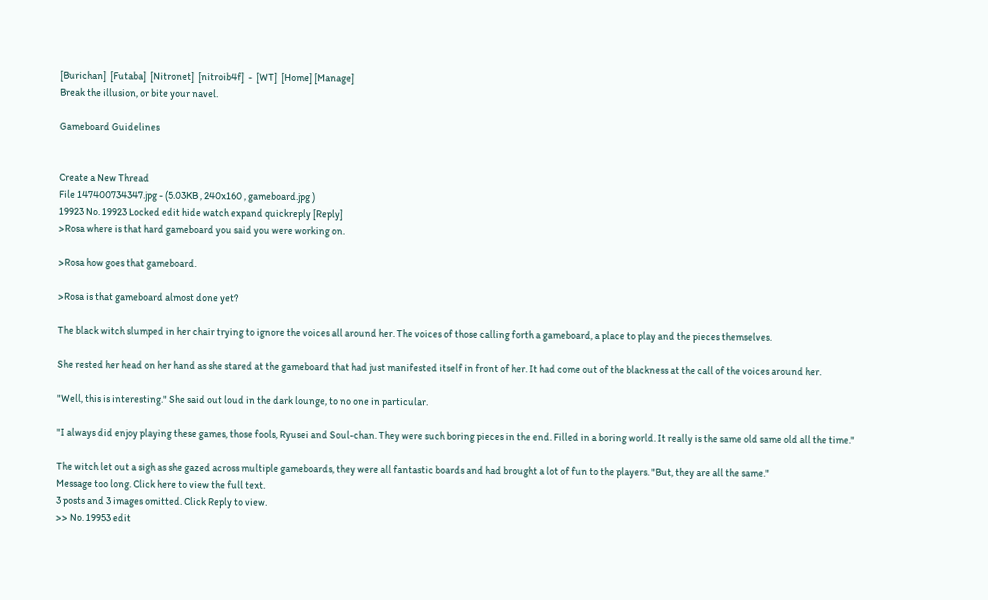[Burichan]  [Futaba]  [Nitronet]  [nitroib4f]  -  [WT]  [Home] [Manage]
Break the illusion, or bite your navel.

Gameboard Guidelines


Create a New Thread
File 147400734347.jpg - (5.03KB , 240x160 , gameboard.jpg )
19923 No. 19923 Locked edit hide watch expand quickreply [Reply]
>Rosa where is that hard gameboard you said you were working on.

>Rosa how goes that gameboard.

>Rosa is that gameboard almost done yet?

The black witch slumped in her chair trying to ignore the voices all around her. The voices of those calling forth a gameboard, a place to play and the pieces themselves.

She rested her head on her hand as she stared at the gameboard that had just manifested itself in front of her. It had come out of the blackness at the call of the voices around her.

"Well, this is interesting." She said out loud in the dark lounge, to no one in particular.

"I always did enjoy playing these games, those fools, Ryusei and Soul-chan. They were such boring pieces in the end. Filled in a boring world. It really is the same old same old all the time."

The witch let out a sigh as she gazed across multiple gameboards, they were all fantastic boards and had brought a lot of fun to the players. "But, they are all the same."
Message too long. Click here to view the full text.
3 posts and 3 images omitted. Click Reply to view.
>> No. 19953 edit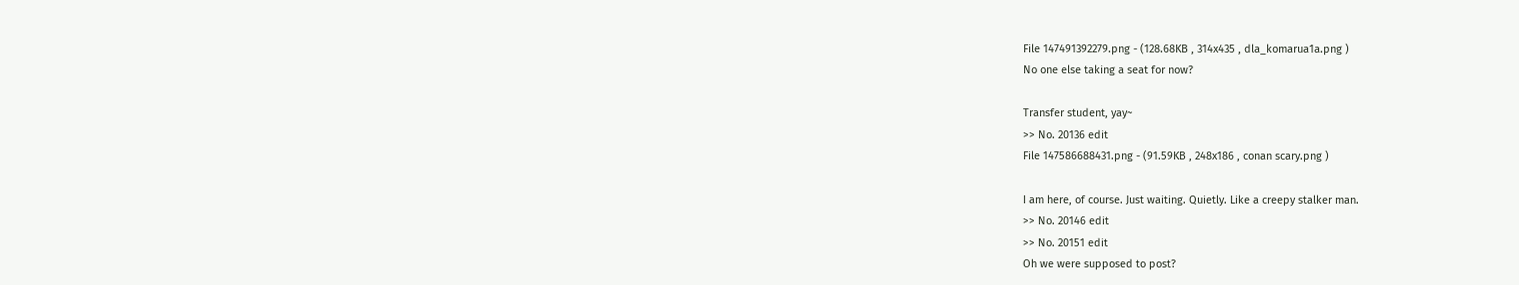File 147491392279.png - (128.68KB , 314x435 , dla_komarua1a.png )
No one else taking a seat for now?

Transfer student, yay~
>> No. 20136 edit
File 147586688431.png - (91.59KB , 248x186 , conan scary.png )

I am here, of course. Just waiting. Quietly. Like a creepy stalker man.
>> No. 20146 edit
>> No. 20151 edit
Oh we were supposed to post?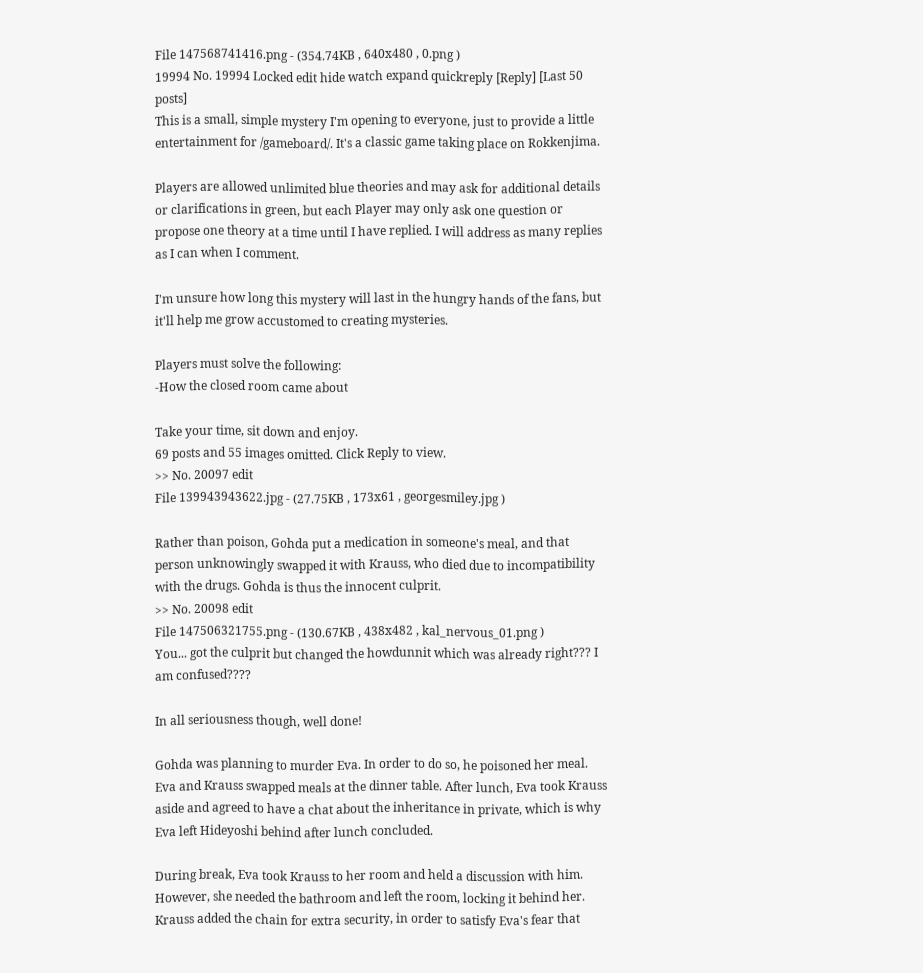File 147568741416.png - (354.74KB , 640x480 , 0.png )
19994 No. 19994 Locked edit hide watch expand quickreply [Reply] [Last 50 posts]
This is a small, simple mystery I'm opening to everyone, just to provide a little entertainment for /gameboard/. It's a classic game taking place on Rokkenjima.

Players are allowed unlimited blue theories and may ask for additional details or clarifications in green, but each Player may only ask one question or propose one theory at a time until I have replied. I will address as many replies as I can when I comment.

I'm unsure how long this mystery will last in the hungry hands of the fans, but it'll help me grow accustomed to creating mysteries.

Players must solve the following:
-How the closed room came about

Take your time, sit down and enjoy.
69 posts and 55 images omitted. Click Reply to view.
>> No. 20097 edit
File 139943943622.jpg - (27.75KB , 173x61 , georgesmiley.jpg )

Rather than poison, Gohda put a medication in someone's meal, and that person unknowingly swapped it with Krauss, who died due to incompatibility with the drugs. Gohda is thus the innocent culprit.
>> No. 20098 edit
File 147506321755.png - (130.67KB , 438x482 , kal_nervous_01.png )
You... got the culprit but changed the howdunnit which was already right??? I am confused????

In all seriousness though, well done!

Gohda was planning to murder Eva. In order to do so, he poisoned her meal. Eva and Krauss swapped meals at the dinner table. After lunch, Eva took Krauss aside and agreed to have a chat about the inheritance in private, which is why Eva left Hideyoshi behind after lunch concluded.

During break, Eva took Krauss to her room and held a discussion with him. However, she needed the bathroom and left the room, locking it behind her. Krauss added the chain for extra security, in order to satisfy Eva's fear that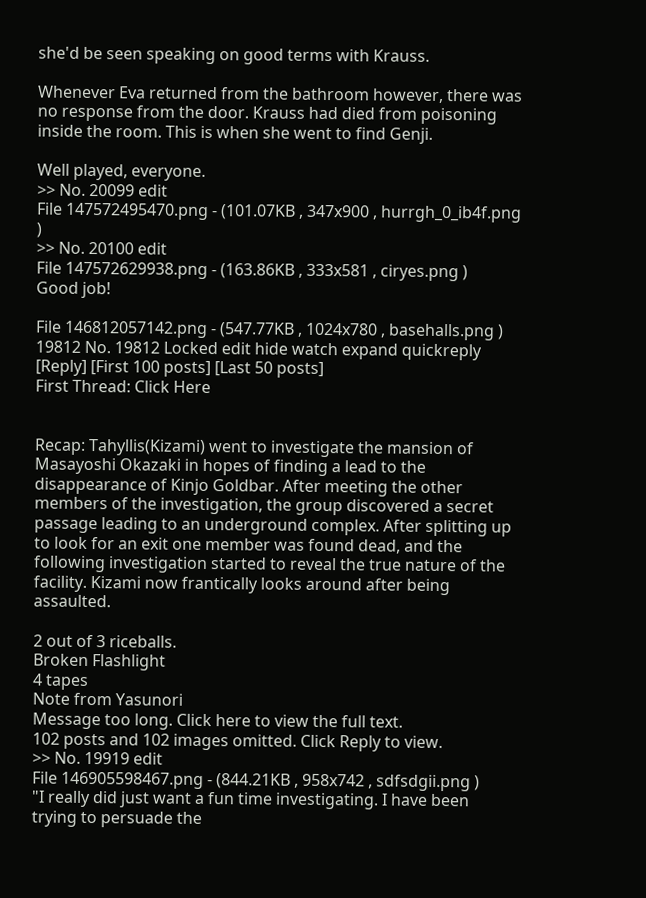she'd be seen speaking on good terms with Krauss.

Whenever Eva returned from the bathroom however, there was no response from the door. Krauss had died from poisoning inside the room. This is when she went to find Genji.

Well played, everyone.
>> No. 20099 edit
File 147572495470.png - (101.07KB , 347x900 , hurrgh_0_ib4f.png )
>> No. 20100 edit
File 147572629938.png - (163.86KB , 333x581 , ciryes.png )
Good job!

File 146812057142.png - (547.77KB , 1024x780 , basehalls.png )
19812 No. 19812 Locked edit hide watch expand quickreply [Reply] [First 100 posts] [Last 50 posts]
First Thread: Click Here


Recap: Tahyllis(Kizami) went to investigate the mansion of Masayoshi Okazaki in hopes of finding a lead to the disappearance of Kinjo Goldbar. After meeting the other members of the investigation, the group discovered a secret passage leading to an underground complex. After splitting up to look for an exit one member was found dead, and the following investigation started to reveal the true nature of the facility. Kizami now frantically looks around after being assaulted.

2 out of 3 riceballs.
Broken Flashlight
4 tapes
Note from Yasunori
Message too long. Click here to view the full text.
102 posts and 102 images omitted. Click Reply to view.
>> No. 19919 edit
File 146905598467.png - (844.21KB , 958x742 , sdfsdgii.png )
"I really did just want a fun time investigating. I have been trying to persuade the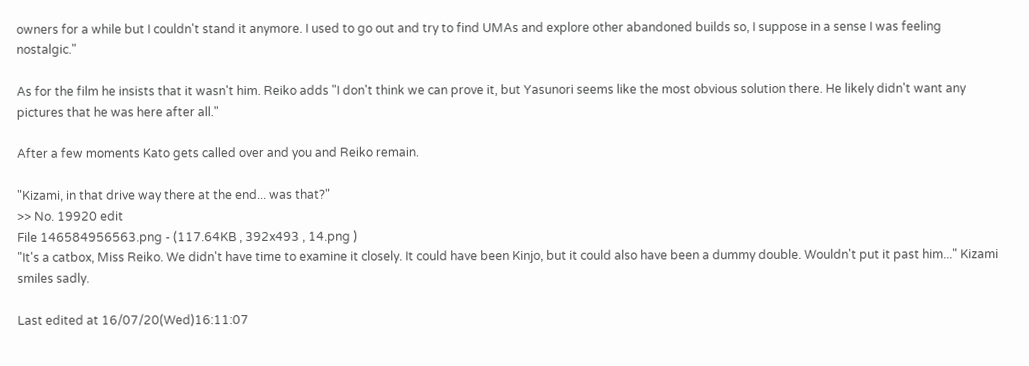owners for a while but I couldn't stand it anymore. I used to go out and try to find UMAs and explore other abandoned builds so, I suppose in a sense I was feeling nostalgic."

As for the film he insists that it wasn't him. Reiko adds "I don't think we can prove it, but Yasunori seems like the most obvious solution there. He likely didn't want any pictures that he was here after all."

After a few moments Kato gets called over and you and Reiko remain.

"Kizami, in that drive way there at the end... was that?"
>> No. 19920 edit
File 146584956563.png - (117.64KB , 392x493 , 14.png )
"It's a catbox, Miss Reiko. We didn't have time to examine it closely. It could have been Kinjo, but it could also have been a dummy double. Wouldn't put it past him..." Kizami smiles sadly.

Last edited at 16/07/20(Wed)16:11:07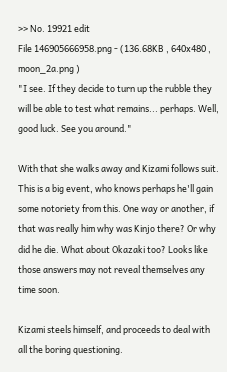>> No. 19921 edit
File 146905666958.png - (136.68KB , 640x480 , moon_2a.png )
"I see. If they decide to turn up the rubble they will be able to test what remains... perhaps. Well, good luck. See you around."

With that she walks away and Kizami follows suit. This is a big event, who knows perhaps he'll gain some notoriety from this. One way or another, if that was really him why was Kinjo there? Or why did he die. What about Okazaki too? Looks like those answers may not reveal themselves any time soon.

Kizami steels himself, and proceeds to deal with all the boring questioning.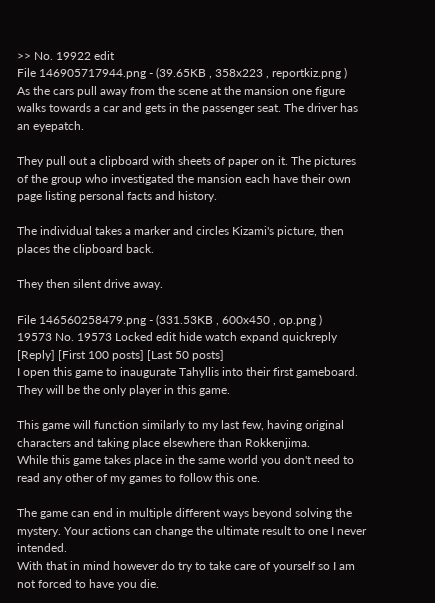>> No. 19922 edit
File 146905717944.png - (39.65KB , 358x223 , reportkiz.png )
As the cars pull away from the scene at the mansion one figure walks towards a car and gets in the passenger seat. The driver has an eyepatch.

They pull out a clipboard with sheets of paper on it. The pictures of the group who investigated the mansion each have their own page listing personal facts and history.

The individual takes a marker and circles Kizami's picture, then places the clipboard back.

They then silent drive away.

File 146560258479.png - (331.53KB , 600x450 , op.png )
19573 No. 19573 Locked edit hide watch expand quickreply [Reply] [First 100 posts] [Last 50 posts]
I open this game to inaugurate Tahyllis into their first gameboard. They will be the only player in this game.

This game will function similarly to my last few, having original characters and taking place elsewhere than Rokkenjima.
While this game takes place in the same world you don't need to read any other of my games to follow this one.

The game can end in multiple different ways beyond solving the mystery. Your actions can change the ultimate result to one I never intended.
With that in mind however do try to take care of yourself so I am not forced to have you die.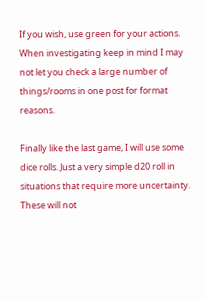If you wish, use green for your actions. When investigating keep in mind I may not let you check a large number of things/rooms in one post for format reasons.

Finally like the last game, I will use some dice rolls. Just a very simple d20 roll in situations that require more uncertainty. These will not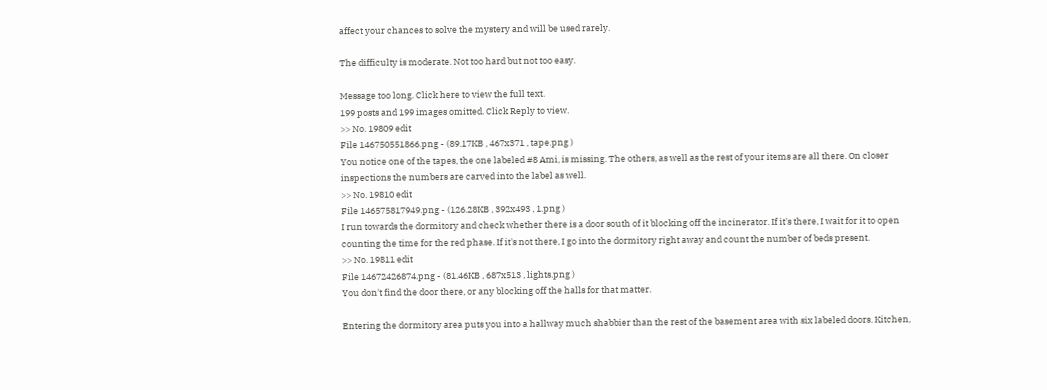affect your chances to solve the mystery and will be used rarely.

The difficulty is moderate. Not too hard but not too easy.

Message too long. Click here to view the full text.
199 posts and 199 images omitted. Click Reply to view.
>> No. 19809 edit
File 146750551866.png - (89.17KB , 467x371 , tape.png )
You notice one of the tapes, the one labeled #8 Ami, is missing. The others, as well as the rest of your items are all there. On closer inspections the numbers are carved into the label as well.
>> No. 19810 edit
File 146575817949.png - (126.28KB , 392x493 , 1.png )
I run towards the dormitory and check whether there is a door south of it blocking off the incinerator. If it's there, I wait for it to open counting the time for the red phase. If it's not there, I go into the dormitory right away and count the number of beds present.
>> No. 19811 edit
File 14672426874.png - (81.46KB , 687x513 , lights.png )
You don't find the door there, or any blocking off the halls for that matter.

Entering the dormitory area puts you into a hallway much shabbier than the rest of the basement area with six labeled doors. Kitchen,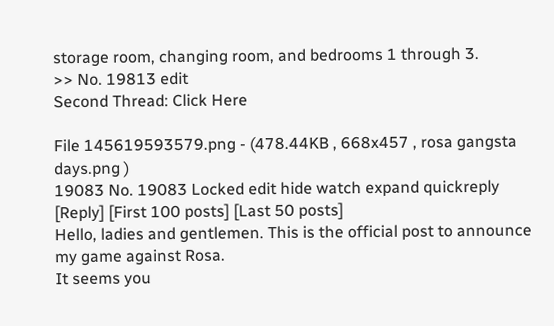storage room, changing room, and bedrooms 1 through 3.
>> No. 19813 edit
Second Thread: Click Here

File 145619593579.png - (478.44KB , 668x457 , rosa gangsta days.png )
19083 No. 19083 Locked edit hide watch expand quickreply [Reply] [First 100 posts] [Last 50 posts]
Hello, ladies and gentlemen. This is the official post to announce my game against Rosa.
It seems you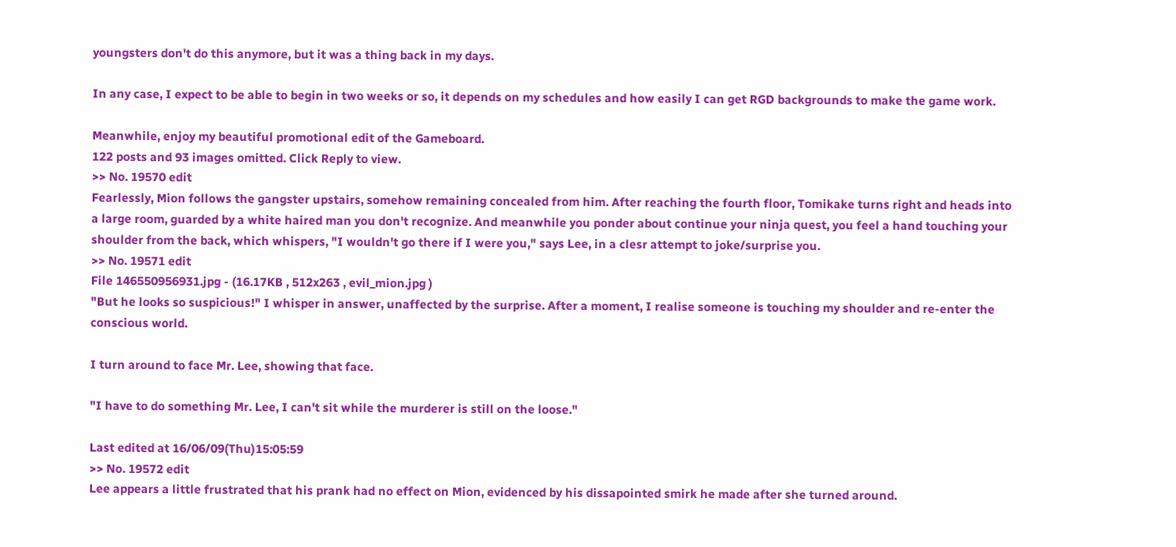youngsters don't do this anymore, but it was a thing back in my days.

In any case, I expect to be able to begin in two weeks or so, it depends on my schedules and how easily I can get RGD backgrounds to make the game work.

Meanwhile, enjoy my beautiful promotional edit of the Gameboard.
122 posts and 93 images omitted. Click Reply to view.
>> No. 19570 edit
Fearlessly, Mion follows the gangster upstairs, somehow remaining concealed from him. After reaching the fourth floor, Tomikake turns right and heads into a large room, guarded by a white haired man you don't recognize. And meanwhile you ponder about continue your ninja quest, you feel a hand touching your shoulder from the back, which whispers, "I wouldn't go there if I were you," says Lee, in a clesr attempt to joke/surprise you.
>> No. 19571 edit
File 146550956931.jpg - (16.17KB , 512x263 , evil_mion.jpg )
"But he looks so suspicious!" I whisper in answer, unaffected by the surprise. After a moment, I realise someone is touching my shoulder and re-enter the conscious world.

I turn around to face Mr. Lee, showing that face.

"I have to do something Mr. Lee, I can't sit while the murderer is still on the loose."

Last edited at 16/06/09(Thu)15:05:59
>> No. 19572 edit
Lee appears a little frustrated that his prank had no effect on Mion, evidenced by his dissapointed smirk he made after she turned around.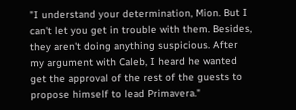"I understand your determination, Mion. But I can't let you get in trouble with them. Besides, they aren't doing anything suspicious. After my argument with Caleb, I heard he wanted get the approval of the rest of the guests to propose himself to lead Primavera."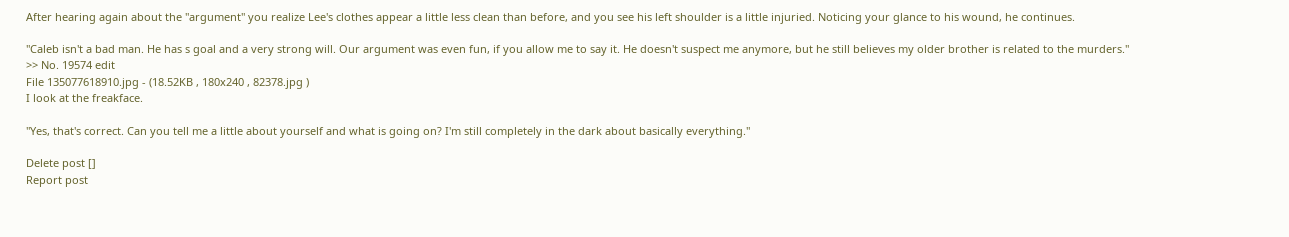After hearing again about the "argument" you realize Lee's clothes appear a little less clean than before, and you see his left shoulder is a little injuried. Noticing your glance to his wound, he continues.

"Caleb isn't a bad man. He has s goal and a very strong will. Our argument was even fun, if you allow me to say it. He doesn't suspect me anymore, but he still believes my older brother is related to the murders."
>> No. 19574 edit
File 135077618910.jpg - (18.52KB , 180x240 , 82378.jpg )
I look at the freakface.

"Yes, that's correct. Can you tell me a little about yourself and what is going on? I'm still completely in the dark about basically everything."

Delete post []
Report post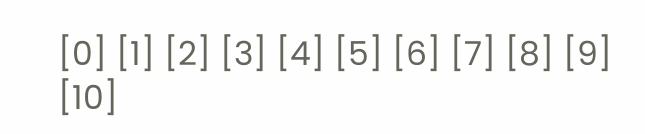[0] [1] [2] [3] [4] [5] [6] [7] [8] [9] [10]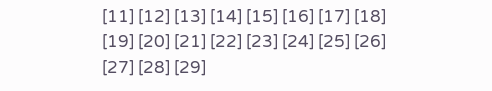[11] [12] [13] [14] [15] [16] [17] [18] [19] [20] [21] [22] [23] [24] [25] [26] [27] [28] [29]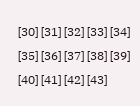[30] [31] [32] [33] [34] [35] [36] [37] [38] [39] [40] [41] [42] [43]